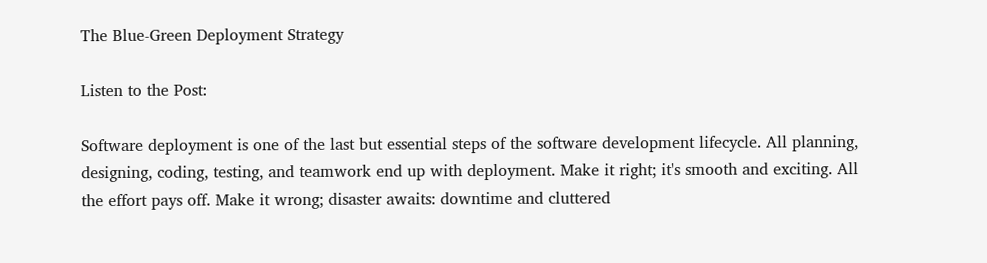The Blue-Green Deployment Strategy

Listen to the Post:

Software deployment is one of the last but essential steps of the software development lifecycle. All planning, designing, coding, testing, and teamwork end up with deployment. Make it right; it's smooth and exciting. All the effort pays off. Make it wrong; disaster awaits: downtime and cluttered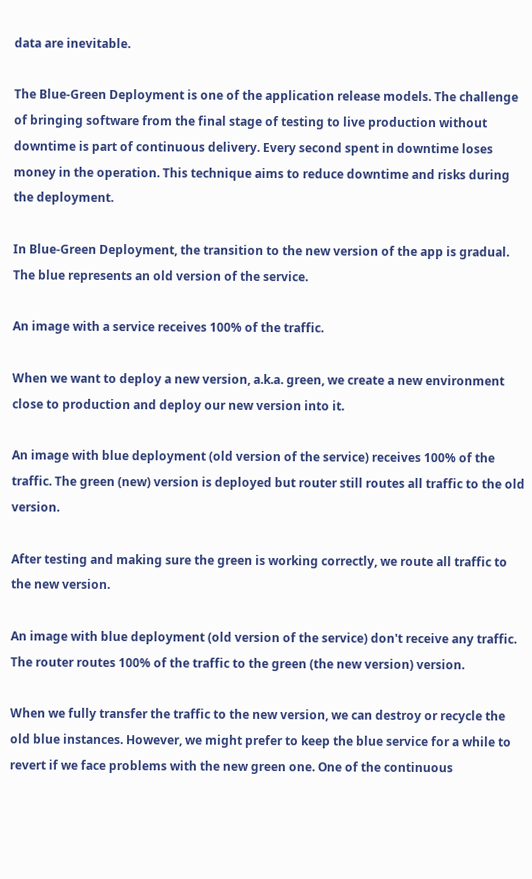data are inevitable.

The Blue-Green Deployment is one of the application release models. The challenge of bringing software from the final stage of testing to live production without downtime is part of continuous delivery. Every second spent in downtime loses money in the operation. This technique aims to reduce downtime and risks during the deployment.

In Blue-Green Deployment, the transition to the new version of the app is gradual. The blue represents an old version of the service.

An image with a service receives 100% of the traffic.

When we want to deploy a new version, a.k.a. green, we create a new environment close to production and deploy our new version into it.

An image with blue deployment (old version of the service) receives 100% of the traffic. The green (new) version is deployed but router still routes all traffic to the old version.

After testing and making sure the green is working correctly, we route all traffic to the new version.

An image with blue deployment (old version of the service) don't receive any traffic. The router routes 100% of the traffic to the green (the new version) version.

When we fully transfer the traffic to the new version, we can destroy or recycle the old blue instances. However, we might prefer to keep the blue service for a while to revert if we face problems with the new green one. One of the continuous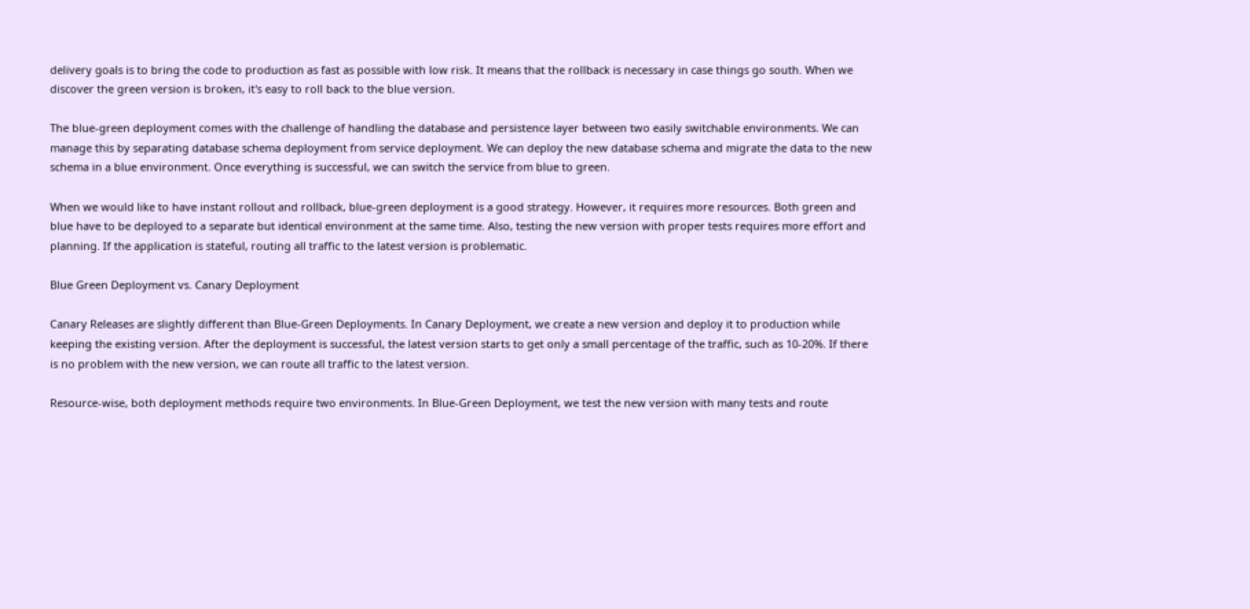delivery goals is to bring the code to production as fast as possible with low risk. It means that the rollback is necessary in case things go south. When we discover the green version is broken, it's easy to roll back to the blue version.

The blue-green deployment comes with the challenge of handling the database and persistence layer between two easily switchable environments. We can manage this by separating database schema deployment from service deployment. We can deploy the new database schema and migrate the data to the new schema in a blue environment. Once everything is successful, we can switch the service from blue to green.

When we would like to have instant rollout and rollback, blue-green deployment is a good strategy. However, it requires more resources. Both green and blue have to be deployed to a separate but identical environment at the same time. Also, testing the new version with proper tests requires more effort and planning. If the application is stateful, routing all traffic to the latest version is problematic.

Blue Green Deployment vs. Canary Deployment

Canary Releases are slightly different than Blue-Green Deployments. In Canary Deployment, we create a new version and deploy it to production while keeping the existing version. After the deployment is successful, the latest version starts to get only a small percentage of the traffic, such as 10-20%. If there is no problem with the new version, we can route all traffic to the latest version.

Resource-wise, both deployment methods require two environments. In Blue-Green Deployment, we test the new version with many tests and route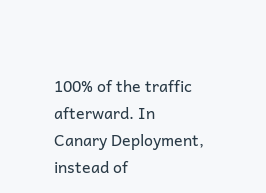100% of the traffic afterward. In Canary Deployment, instead of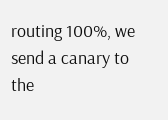routing 100%, we send a canary to the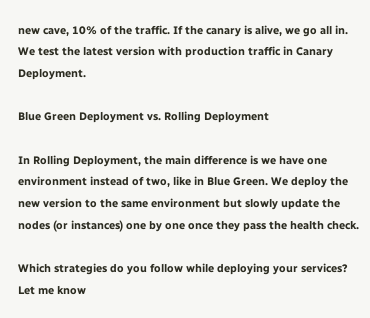new cave, 10% of the traffic. If the canary is alive, we go all in. We test the latest version with production traffic in Canary Deployment.

Blue Green Deployment vs. Rolling Deployment

In Rolling Deployment, the main difference is we have one environment instead of two, like in Blue Green. We deploy the new version to the same environment but slowly update the nodes (or instances) one by one once they pass the health check.

Which strategies do you follow while deploying your services? Let me know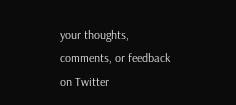your thoughts, comments, or feedback on Twitter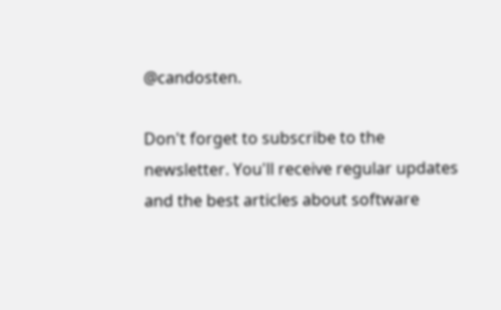@candosten.

Don't forget to subscribe to the newsletter. You'll receive regular updates and the best articles about software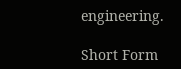engineering.

Short Form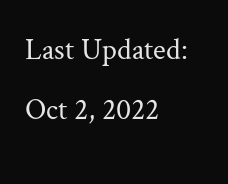Last Updated: Oct 2, 2022